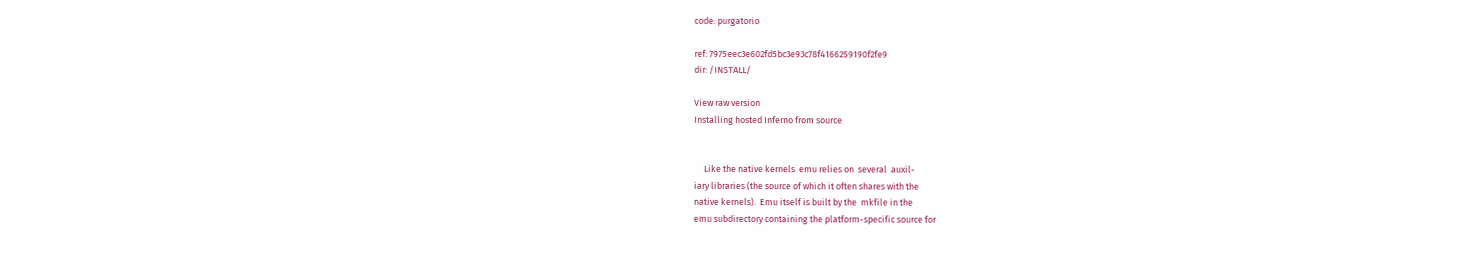code: purgatorio

ref: 7975eec3e602fd5bc3e93c78f4166259190f2fe9
dir: /INSTALL/

View raw version
Installing hosted Inferno from source


     Like the native kernels  emu relies on  several  auxil-
iary libraries (the source of which it often shares with the
native kernels).  Emu itself is built by the  mkfile in the
emu subdirectory containing the platform-specific source for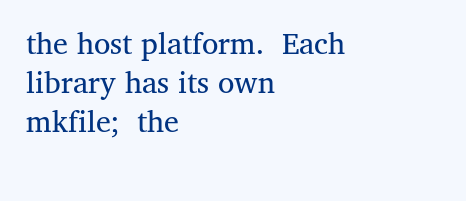the host platform.  Each library has its own    mkfile;  the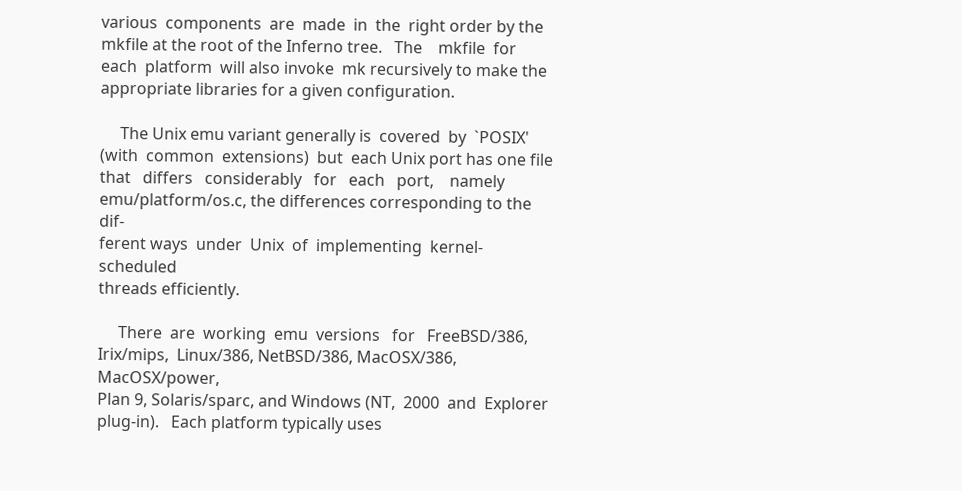various  components  are  made  in  the  right order by the
mkfile at the root of the Inferno tree.   The    mkfile  for
each  platform  will also invoke  mk recursively to make the
appropriate libraries for a given configuration.

     The Unix emu variant generally is  covered  by  `POSIX'
(with  common  extensions)  but  each Unix port has one file
that   differs   considerably   for   each   port,    namely
emu/platform/os.c, the differences corresponding to the dif-
ferent ways  under  Unix  of  implementing  kernel-scheduled
threads efficiently.

     There  are  working  emu  versions   for   FreeBSD/386,
Irix/mips,  Linux/386, NetBSD/386, MacOSX/386, MacOSX/power,
Plan 9, Solaris/sparc, and Windows (NT,  2000  and  Explorer
plug-in).   Each platform typically uses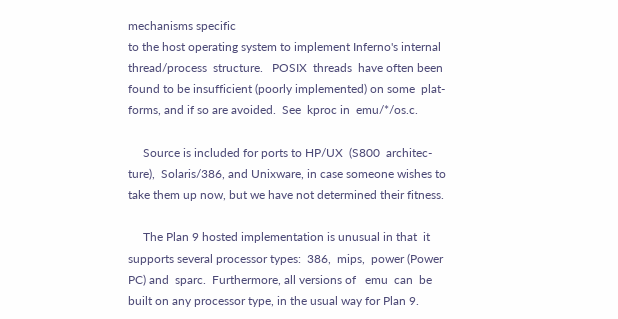mechanisms specific
to the host operating system to implement Inferno's internal
thread/process  structure.   POSIX  threads  have often been
found to be insufficient (poorly implemented) on some  plat-
forms, and if so are avoided.  See  kproc in  emu/*/os.c.

     Source is included for ports to HP/UX  (S800  architec-
ture),  Solaris/386, and Unixware, in case someone wishes to
take them up now, but we have not determined their fitness.

     The Plan 9 hosted implementation is unusual in that  it
supports several processor types:  386,  mips,  power (Power
PC) and  sparc.  Furthermore, all versions of   emu  can  be
built on any processor type, in the usual way for Plan 9.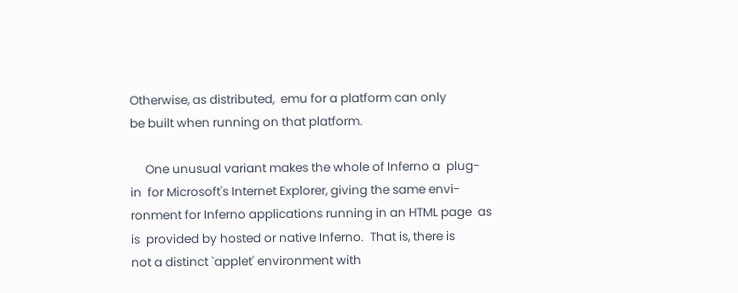Otherwise, as distributed,  emu for a platform can only
be built when running on that platform.

     One unusual variant makes the whole of Inferno a  plug-
in  for Microsoft's Internet Explorer, giving the same envi-
ronment for Inferno applications running in an HTML page  as
is  provided by hosted or native Inferno.  That is, there is
not a distinct `applet' environment with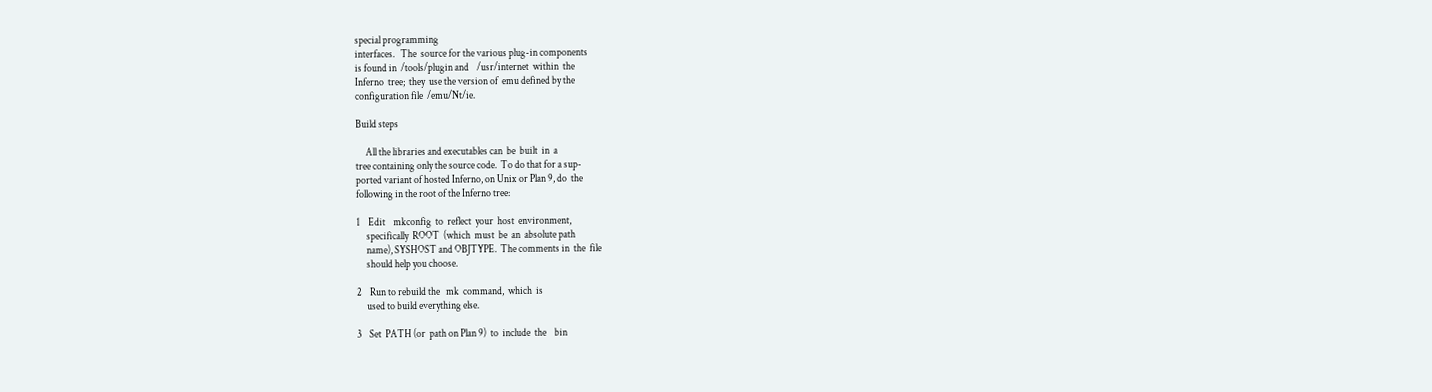special programming
interfaces.   The  source for the various plug-in components
is found in  /tools/plugin and    /usr/internet  within  the
Inferno  tree;  they  use the version of  emu defined by the
configuration file  /emu/Nt/ie.

Build steps

     All the libraries and executables can  be  built  in  a
tree containing only the source code.  To do that for a sup-
ported variant of hosted Inferno, on Unix or Plan 9, do  the
following in the root of the Inferno tree:

1    Edit    mkconfig  to  reflect  your  host  environment,
     specifically  ROOT  (which  must  be  an  absolute path
     name), SYSHOST and OBJTYPE.  The comments in  the  file
     should help you choose.

2    Run to rebuild the   mk  command,  which  is
     used to build everything else.

3    Set  PATH (or  path on Plan 9)  to  include  the    bin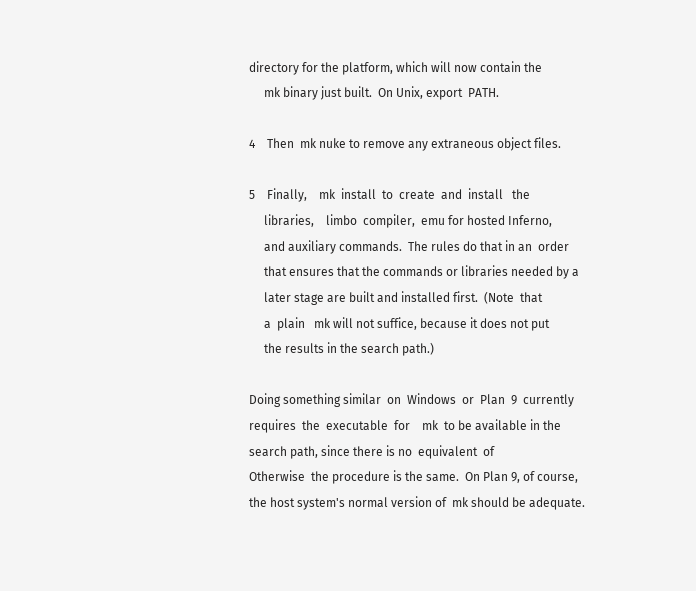directory for the platform, which will now contain the
     mk binary just built.  On Unix, export  PATH.

4    Then  mk nuke to remove any extraneous object files.

5    Finally,    mk  install  to  create  and  install   the
     libraries,    limbo  compiler,  emu for hosted Inferno,
     and auxiliary commands.  The rules do that in an  order
     that ensures that the commands or libraries needed by a
     later stage are built and installed first.  (Note  that
     a  plain   mk will not suffice, because it does not put
     the results in the search path.)

Doing something similar  on  Windows  or  Plan  9  currently
requires  the  executable  for    mk  to be available in the
search path, since there is no  equivalent  of
Otherwise  the procedure is the same.  On Plan 9, of course,
the host system's normal version of  mk should be adequate.